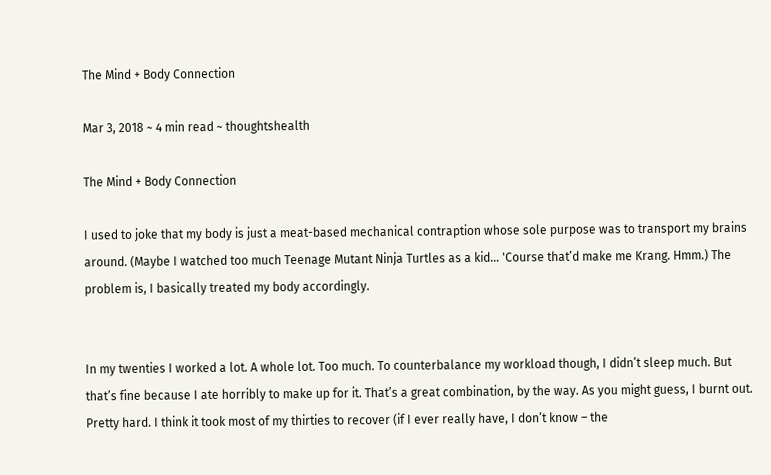The Mind + Body Connection

Mar 3, 2018 ~ 4 min read ~ thoughtshealth

The Mind + Body Connection

I used to joke that my body is just a meat-based mechanical contraption whose sole purpose was to transport my brains around. (Maybe I watched too much Teenage Mutant Ninja Turtles as a kid… 'Course that’d make me Krang. Hmm.) The problem is, I basically treated my body accordingly.


In my twenties I worked a lot. A whole lot. Too much. To counterbalance my workload though, I didn’t sleep much. But that’s fine because I ate horribly to make up for it. That’s a great combination, by the way. As you might guess, I burnt out. Pretty hard. I think it took most of my thirties to recover (if I ever really have, I don’t know – the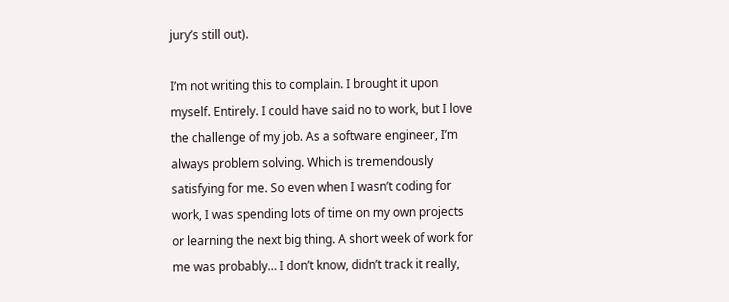jury’s still out).

I’m not writing this to complain. I brought it upon myself. Entirely. I could have said no to work, but I love the challenge of my job. As a software engineer, I’m always problem solving. Which is tremendously satisfying for me. So even when I wasn’t coding for work, I was spending lots of time on my own projects or learning the next big thing. A short week of work for me was probably… I don’t know, didn’t track it really,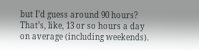but I’d guess around 90 hours? That’s, like, 13 or so hours a day on average (including weekends).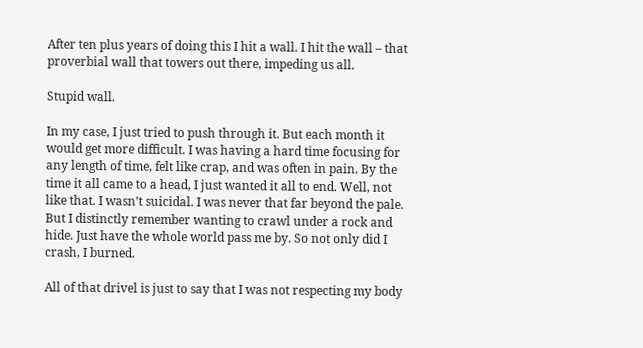After ten plus years of doing this I hit a wall. I hit the wall – that proverbial wall that towers out there, impeding us all.

Stupid wall.

In my case, I just tried to push through it. But each month it would get more difficult. I was having a hard time focusing for any length of time, felt like crap, and was often in pain. By the time it all came to a head, I just wanted it all to end. Well, not like that. I wasn’t suicidal. I was never that far beyond the pale. But I distinctly remember wanting to crawl under a rock and hide. Just have the whole world pass me by. So not only did I crash, I burned.

All of that drivel is just to say that I was not respecting my body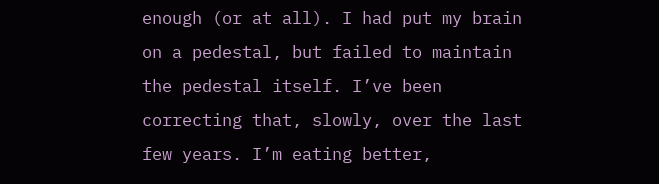enough (or at all). I had put my brain on a pedestal, but failed to maintain the pedestal itself. I’ve been correcting that, slowly, over the last few years. I’m eating better,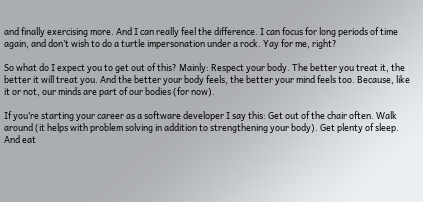and finally exercising more. And I can really feel the difference. I can focus for long periods of time again, and don’t wish to do a turtle impersonation under a rock. Yay for me, right?

So what do I expect you to get out of this? Mainly: Respect your body. The better you treat it, the better it will treat you. And the better your body feels, the better your mind feels too. Because, like it or not, our minds are part of our bodies (for now).

If you’re starting your career as a software developer I say this: Get out of the chair often. Walk around (it helps with problem solving in addition to strengthening your body). Get plenty of sleep. And eat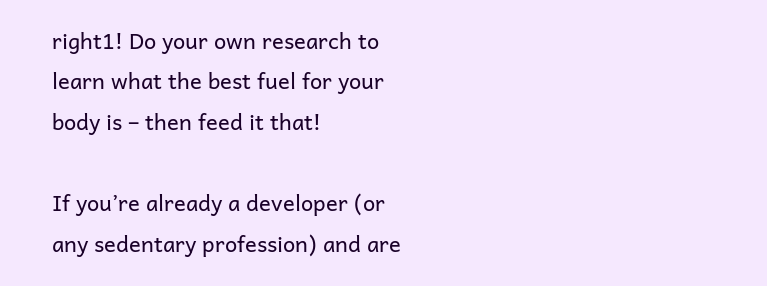right1! Do your own research to learn what the best fuel for your body is – then feed it that!

If you’re already a developer (or any sedentary profession) and are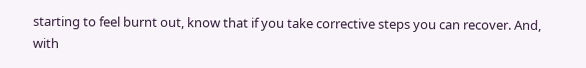starting to feel burnt out, know that if you take corrective steps you can recover. And, with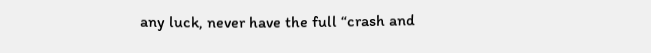any luck, never have the full “crash and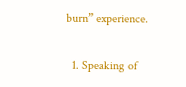burn” experience.

  1. Speaking of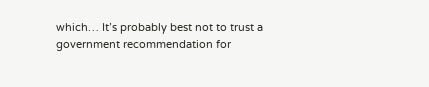which… It’s probably best not to trust a government recommendation for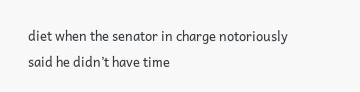diet when the senator in charge notoriously said he didn’t have time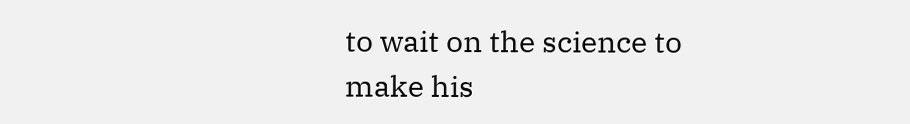to wait on the science to make his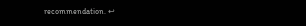recommendation. ↩